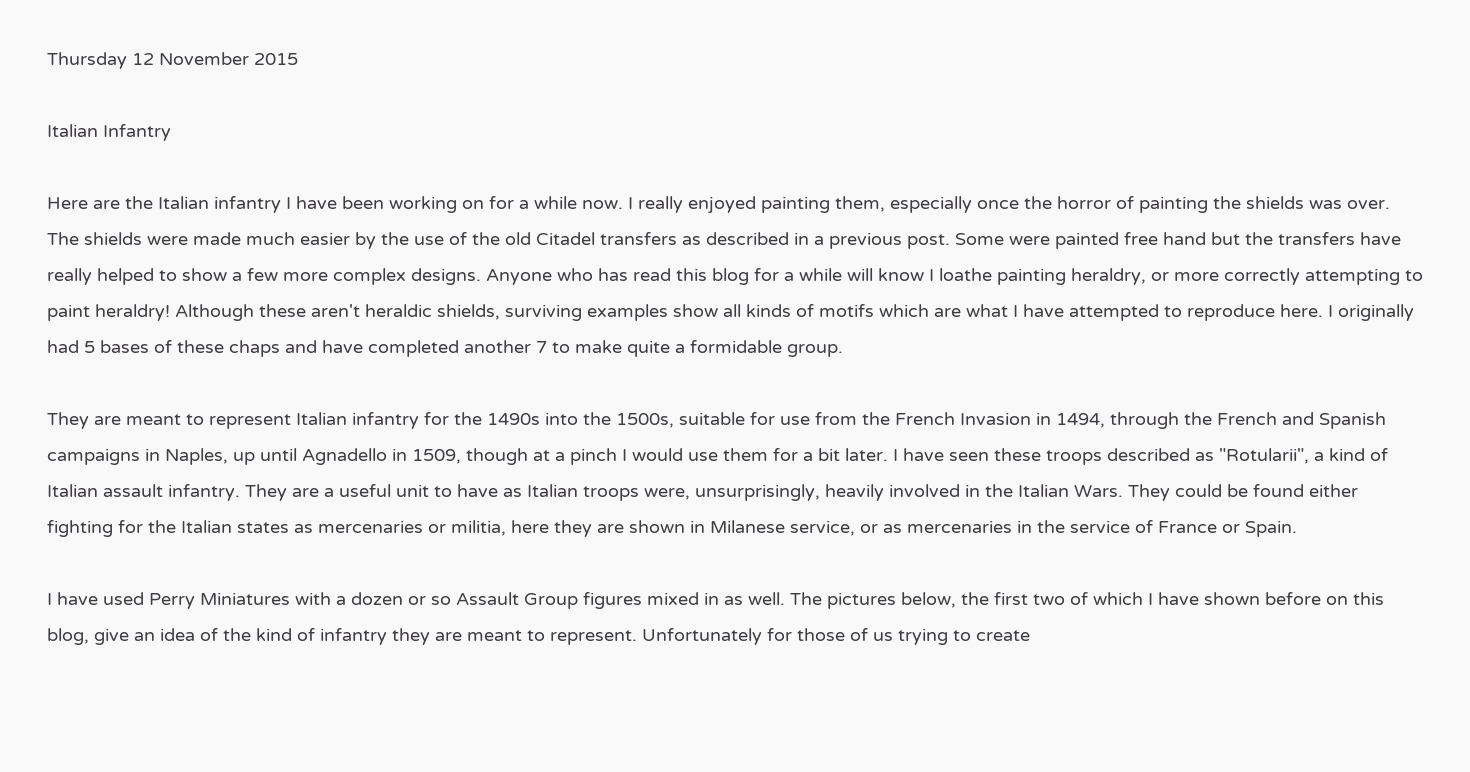Thursday 12 November 2015

Italian Infantry

Here are the Italian infantry I have been working on for a while now. I really enjoyed painting them, especially once the horror of painting the shields was over. The shields were made much easier by the use of the old Citadel transfers as described in a previous post. Some were painted free hand but the transfers have really helped to show a few more complex designs. Anyone who has read this blog for a while will know I loathe painting heraldry, or more correctly attempting to paint heraldry! Although these aren't heraldic shields, surviving examples show all kinds of motifs which are what I have attempted to reproduce here. I originally had 5 bases of these chaps and have completed another 7 to make quite a formidable group.

They are meant to represent Italian infantry for the 1490s into the 1500s, suitable for use from the French Invasion in 1494, through the French and Spanish campaigns in Naples, up until Agnadello in 1509, though at a pinch I would use them for a bit later. I have seen these troops described as "Rotularii", a kind of Italian assault infantry. They are a useful unit to have as Italian troops were, unsurprisingly, heavily involved in the Italian Wars. They could be found either fighting for the Italian states as mercenaries or militia, here they are shown in Milanese service, or as mercenaries in the service of France or Spain.

I have used Perry Miniatures with a dozen or so Assault Group figures mixed in as well. The pictures below, the first two of which I have shown before on this blog, give an idea of the kind of infantry they are meant to represent. Unfortunately for those of us trying to create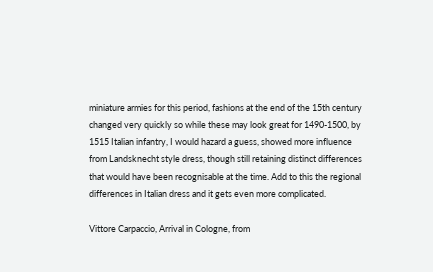miniature armies for this period, fashions at the end of the 15th century changed very quickly so while these may look great for 1490-1500, by 1515 Italian infantry, I would hazard a guess, showed more influence from Landsknecht style dress, though still retaining distinct differences that would have been recognisable at the time. Add to this the regional differences in Italian dress and it gets even more complicated.

Vittore Carpaccio, Arrival in Cologne, from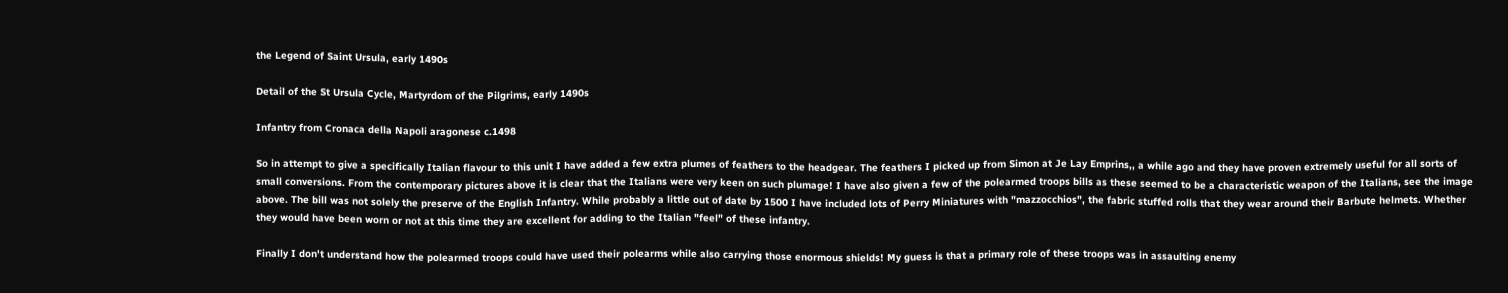the Legend of Saint Ursula, early 1490s

Detail of the St Ursula Cycle, Martyrdom of the Pilgrims, early 1490s

Infantry from Cronaca della Napoli aragonese c.1498

So in attempt to give a specifically Italian flavour to this unit I have added a few extra plumes of feathers to the headgear. The feathers I picked up from Simon at Je Lay Emprins,, a while ago and they have proven extremely useful for all sorts of small conversions. From the contemporary pictures above it is clear that the Italians were very keen on such plumage! I have also given a few of the polearmed troops bills as these seemed to be a characteristic weapon of the Italians, see the image above. The bill was not solely the preserve of the English Infantry. While probably a little out of date by 1500 I have included lots of Perry Miniatures with "mazzocchios", the fabric stuffed rolls that they wear around their Barbute helmets. Whether they would have been worn or not at this time they are excellent for adding to the Italian "feel" of these infantry.

Finally I don't understand how the polearmed troops could have used their polearms while also carrying those enormous shields! My guess is that a primary role of these troops was in assaulting enemy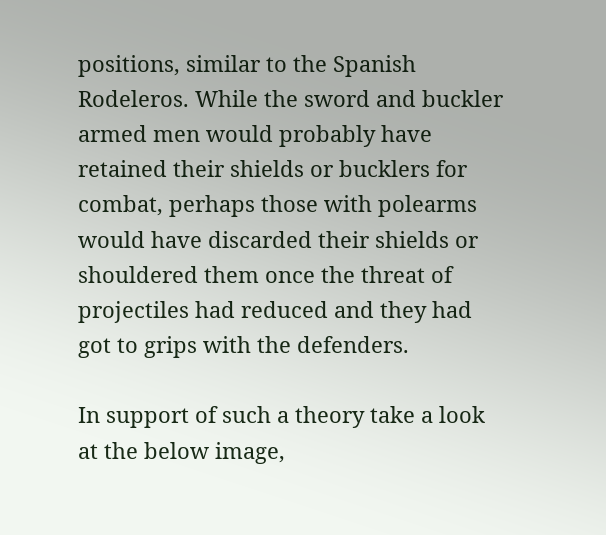positions, similar to the Spanish Rodeleros. While the sword and buckler armed men would probably have retained their shields or bucklers for combat, perhaps those with polearms would have discarded their shields or shouldered them once the threat of projectiles had reduced and they had got to grips with the defenders.

In support of such a theory take a look at the below image,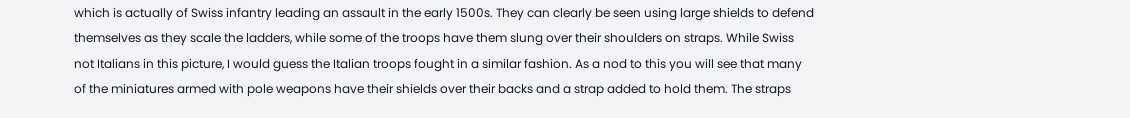which is actually of Swiss infantry leading an assault in the early 1500s. They can clearly be seen using large shields to defend themselves as they scale the ladders, while some of the troops have them slung over their shoulders on straps. While Swiss not Italians in this picture, I would guess the Italian troops fought in a similar fashion. As a nod to this you will see that many of the miniatures armed with pole weapons have their shields over their backs and a strap added to hold them. The straps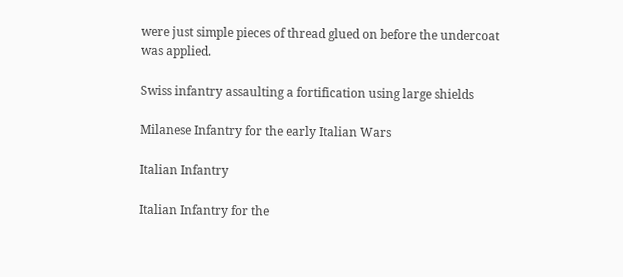were just simple pieces of thread glued on before the undercoat was applied.

Swiss infantry assaulting a fortification using large shields

Milanese Infantry for the early Italian Wars

Italian Infantry

Italian Infantry for the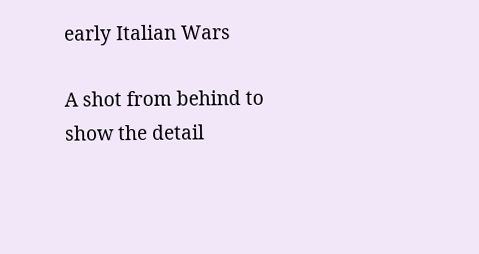early Italian Wars

A shot from behind to show the detail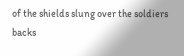of the shields slung over the soldiers backs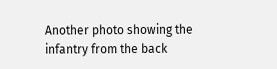Another photo showing the infantry from the back